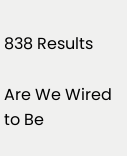838 Results

Are We Wired to Be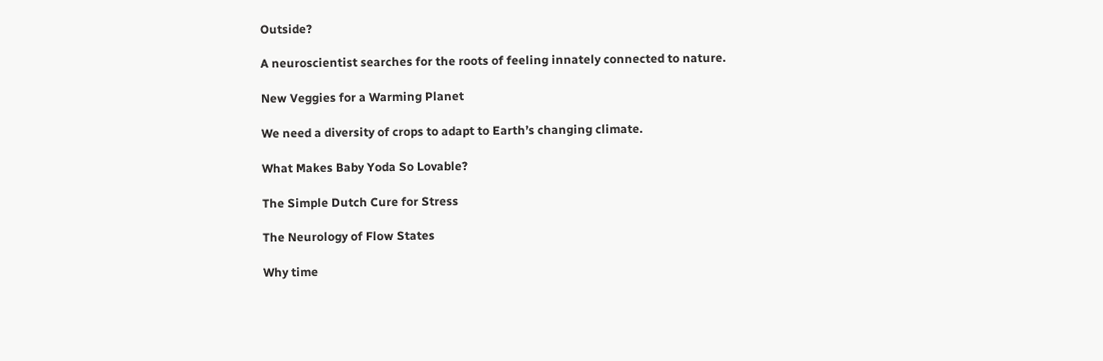Outside?

A neuroscientist searches for the roots of feeling innately connected to nature.

New Veggies for a Warming Planet

We need a diversity of crops to adapt to Earth’s changing climate.

What Makes Baby Yoda So Lovable?

The Simple Dutch Cure for Stress

The Neurology of Flow States

Why time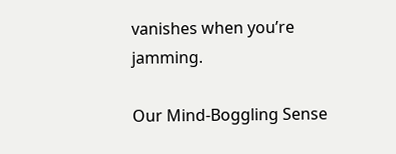vanishes when you’re jamming.

Our Mind-Boggling Sense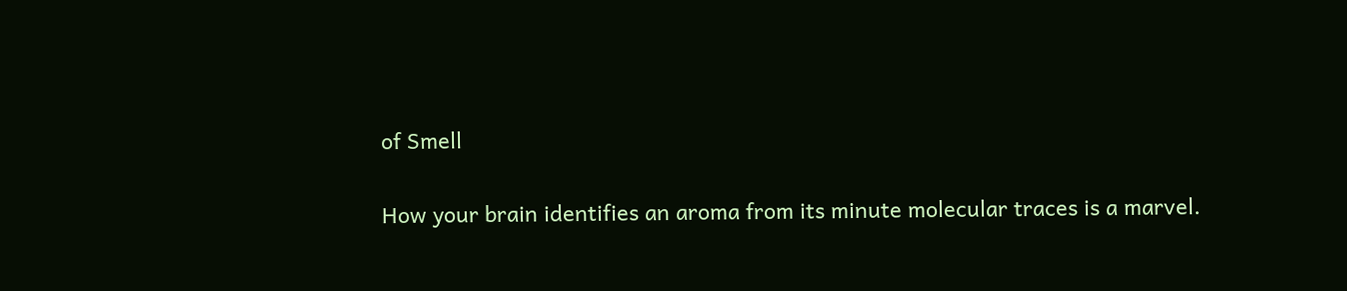of Smell

How your brain identifies an aroma from its minute molecular traces is a marvel.